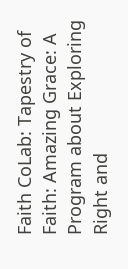Faith CoLab: Tapestry of Faith: Amazing Grace: A Program about Exploring Right and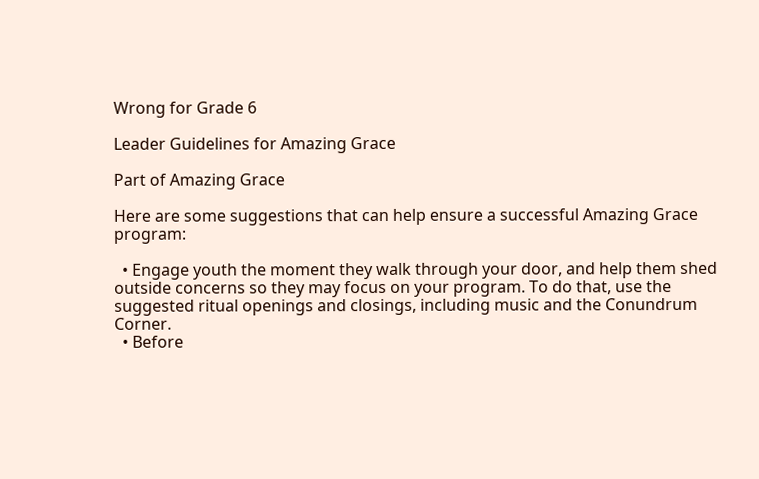Wrong for Grade 6

Leader Guidelines for Amazing Grace

Part of Amazing Grace

Here are some suggestions that can help ensure a successful Amazing Grace program:

  • Engage youth the moment they walk through your door, and help them shed outside concerns so they may focus on your program. To do that, use the suggested ritual openings and closings, including music and the Conundrum Corner.
  • Before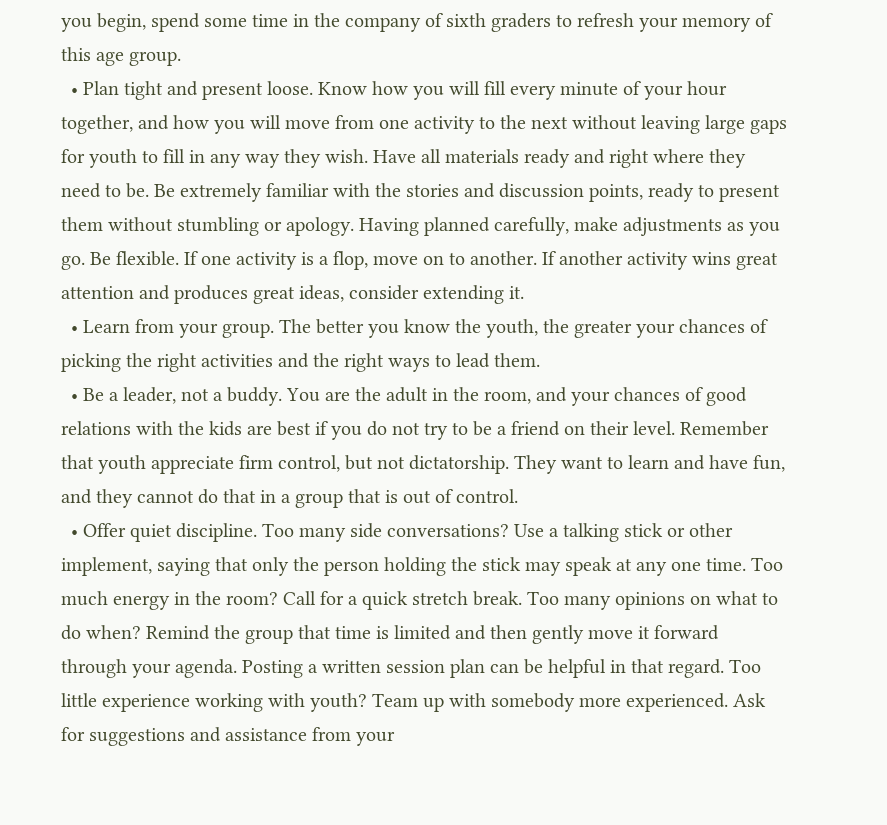you begin, spend some time in the company of sixth graders to refresh your memory of this age group.
  • Plan tight and present loose. Know how you will fill every minute of your hour together, and how you will move from one activity to the next without leaving large gaps for youth to fill in any way they wish. Have all materials ready and right where they need to be. Be extremely familiar with the stories and discussion points, ready to present them without stumbling or apology. Having planned carefully, make adjustments as you go. Be flexible. If one activity is a flop, move on to another. If another activity wins great attention and produces great ideas, consider extending it.
  • Learn from your group. The better you know the youth, the greater your chances of picking the right activities and the right ways to lead them.
  • Be a leader, not a buddy. You are the adult in the room, and your chances of good relations with the kids are best if you do not try to be a friend on their level. Remember that youth appreciate firm control, but not dictatorship. They want to learn and have fun, and they cannot do that in a group that is out of control.
  • Offer quiet discipline. Too many side conversations? Use a talking stick or other implement, saying that only the person holding the stick may speak at any one time. Too much energy in the room? Call for a quick stretch break. Too many opinions on what to do when? Remind the group that time is limited and then gently move it forward through your agenda. Posting a written session plan can be helpful in that regard. Too little experience working with youth? Team up with somebody more experienced. Ask for suggestions and assistance from your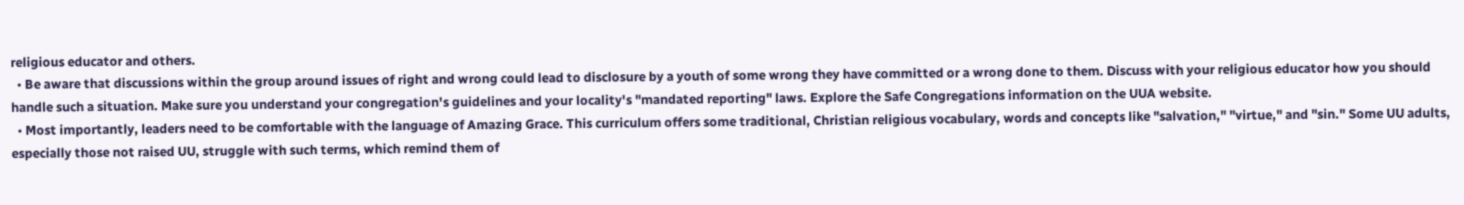religious educator and others.
  • Be aware that discussions within the group around issues of right and wrong could lead to disclosure by a youth of some wrong they have committed or a wrong done to them. Discuss with your religious educator how you should handle such a situation. Make sure you understand your congregation's guidelines and your locality's "mandated reporting" laws. Explore the Safe Congregations information on the UUA website.
  • Most importantly, leaders need to be comfortable with the language of Amazing Grace. This curriculum offers some traditional, Christian religious vocabulary, words and concepts like "salvation," "virtue," and "sin." Some UU adults, especially those not raised UU, struggle with such terms, which remind them of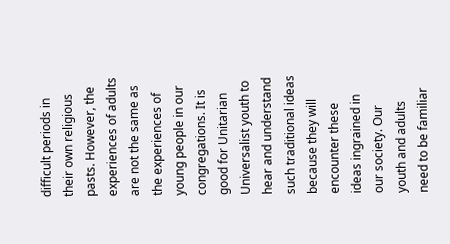difficult periods in their own religious pasts. However, the experiences of adults are not the same as the experiences of young people in our congregations. It is good for Unitarian Universalist youth to hear and understand such traditional ideas because they will encounter these ideas ingrained in our society. Our youth and adults need to be familiar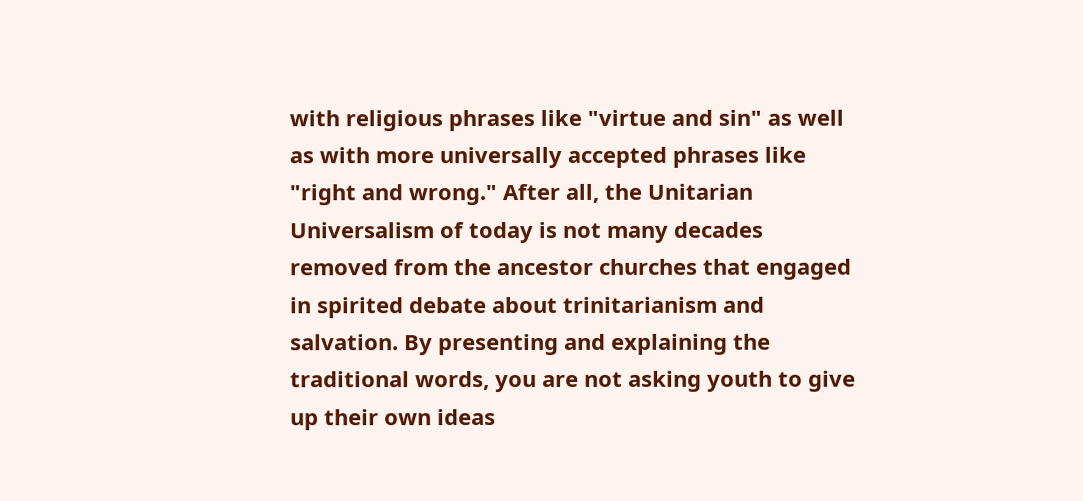with religious phrases like "virtue and sin" as well as with more universally accepted phrases like "right and wrong." After all, the Unitarian Universalism of today is not many decades removed from the ancestor churches that engaged in spirited debate about trinitarianism and salvation. By presenting and explaining the traditional words, you are not asking youth to give up their own ideas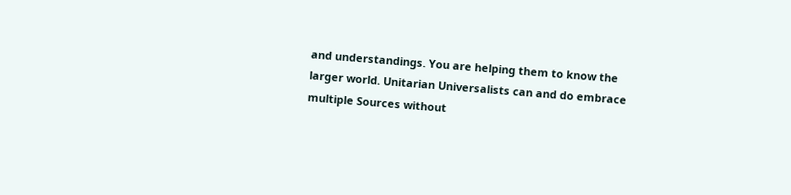and understandings. You are helping them to know the larger world. Unitarian Universalists can and do embrace multiple Sources without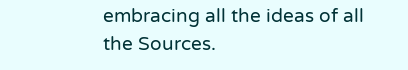embracing all the ideas of all the Sources.